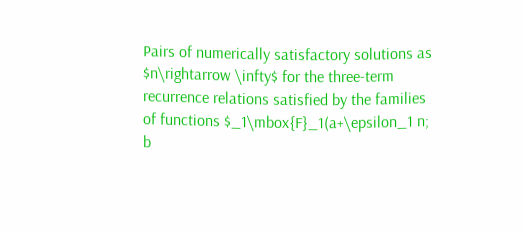Pairs of numerically satisfactory solutions as $n\rightarrow \infty$ for the three-term recurrence relations satisfied by the families of functions $_1\mbox{F}_1(a+\epsilon_1 n; b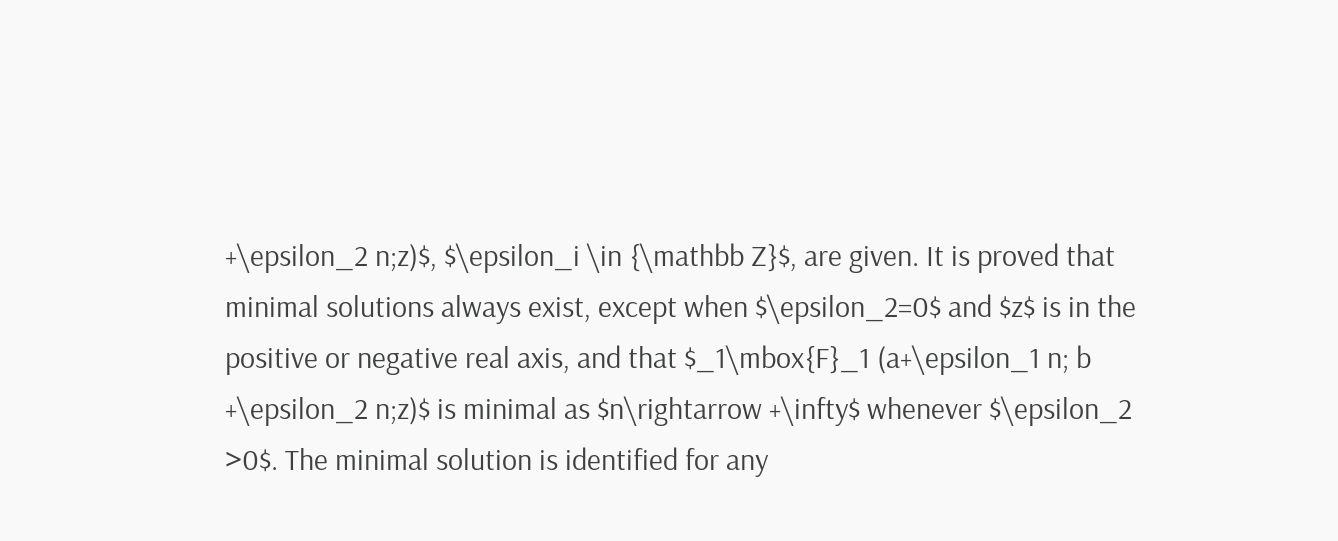+\epsilon_2 n;z)$, $\epsilon_i \in {\mathbb Z}$, are given. It is proved that minimal solutions always exist, except when $\epsilon_2=0$ and $z$ is in the positive or negative real axis, and that $_1\mbox{F}_1 (a+\epsilon_1 n; b +\epsilon_2 n;z)$ is minimal as $n\rightarrow +\infty$ whenever $\epsilon_2 >0$. The minimal solution is identified for any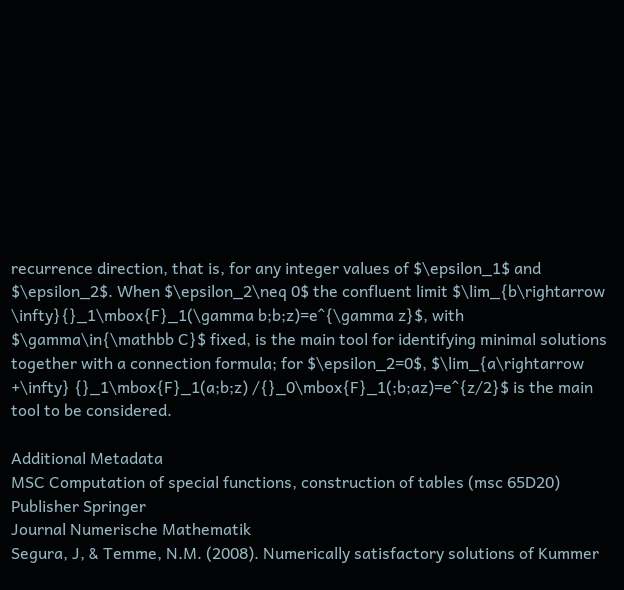recurrence direction, that is, for any integer values of $\epsilon_1$ and $\epsilon_2$. When $\epsilon_2\neq 0$ the confluent limit $\lim_{b\rightarrow \infty}{}_1\mbox{F}_1(\gamma b;b;z)=e^{\gamma z}$, with $\gamma\in{\mathbb C}$ fixed, is the main tool for identifying minimal solutions together with a connection formula; for $\epsilon_2=0$, $\lim_{a\rightarrow +\infty} {}_1\mbox{F}_1(a;b;z) /{}_0\mbox{F}_1(;b;az)=e^{z/2}$ is the main tool to be considered.

Additional Metadata
MSC Computation of special functions, construction of tables (msc 65D20)
Publisher Springer
Journal Numerische Mathematik
Segura, J, & Temme, N.M. (2008). Numerically satisfactory solutions of Kummer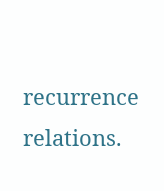recurrence relations.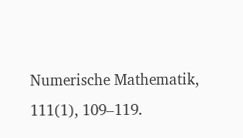Numerische Mathematik, 111(1), 109–119.